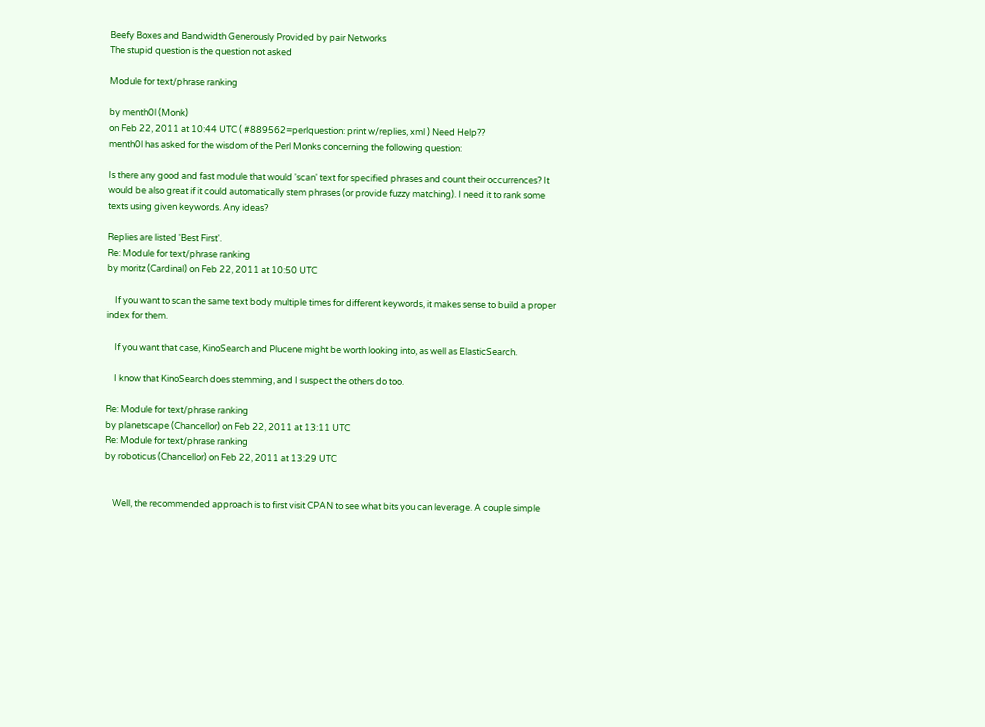Beefy Boxes and Bandwidth Generously Provided by pair Networks
The stupid question is the question not asked

Module for text/phrase ranking

by menth0l (Monk)
on Feb 22, 2011 at 10:44 UTC ( #889562=perlquestion: print w/replies, xml ) Need Help??
menth0l has asked for the wisdom of the Perl Monks concerning the following question:

Is there any good and fast module that would 'scan' text for specified phrases and count their occurrences? It would be also great if it could automatically stem phrases (or provide fuzzy matching). I need it to rank some texts using given keywords. Any ideas?

Replies are listed 'Best First'.
Re: Module for text/phrase ranking
by moritz (Cardinal) on Feb 22, 2011 at 10:50 UTC

    If you want to scan the same text body multiple times for different keywords, it makes sense to build a proper index for them.

    If you want that case, KinoSearch and Plucene might be worth looking into, as well as ElasticSearch.

    I know that KinoSearch does stemming, and I suspect the others do too.

Re: Module for text/phrase ranking
by planetscape (Chancellor) on Feb 22, 2011 at 13:11 UTC
Re: Module for text/phrase ranking
by roboticus (Chancellor) on Feb 22, 2011 at 13:29 UTC


    Well, the recommended approach is to first visit CPAN to see what bits you can leverage. A couple simple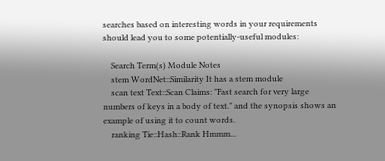searches based on interesting words in your requirements should lead you to some potentially-useful modules:

    Search Term(s) Module Notes
    stem WordNet::Similarity It has a stem module
    scan text Text::Scan Claims: "Fast search for very large numbers of keys in a body of text." and the synopsis shows an example of using it to count words.
    ranking Tie::Hash::Rank Hmmm...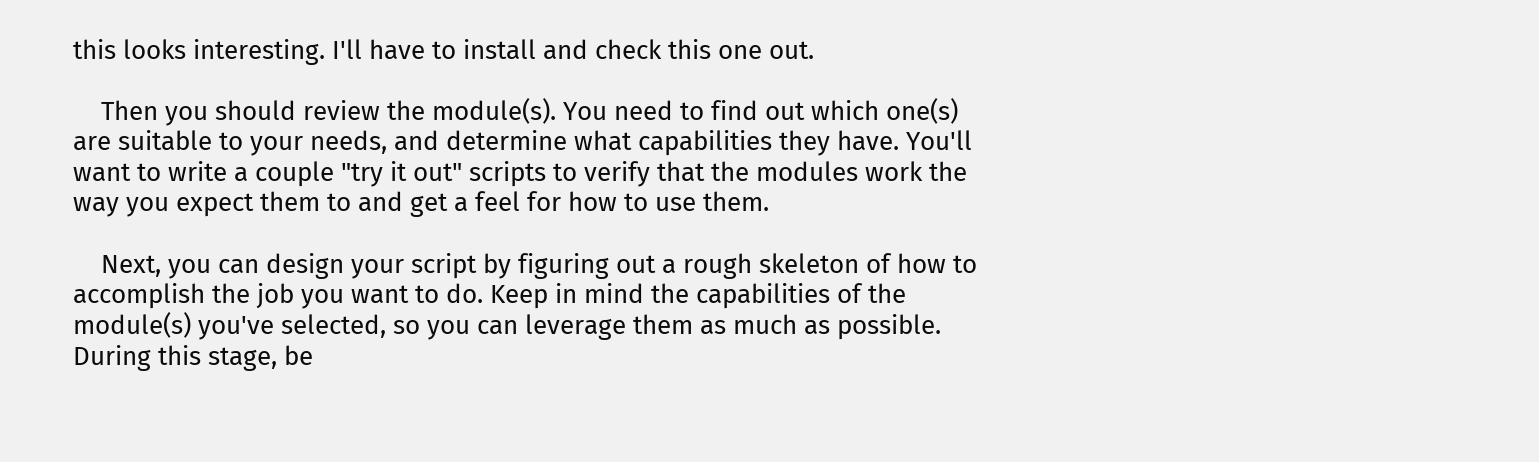this looks interesting. I'll have to install and check this one out.

    Then you should review the module(s). You need to find out which one(s) are suitable to your needs, and determine what capabilities they have. You'll want to write a couple "try it out" scripts to verify that the modules work the way you expect them to and get a feel for how to use them.

    Next, you can design your script by figuring out a rough skeleton of how to accomplish the job you want to do. Keep in mind the capabilities of the module(s) you've selected, so you can leverage them as much as possible. During this stage, be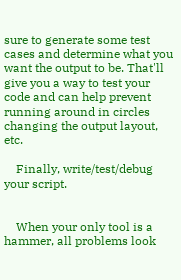sure to generate some test cases and determine what you want the output to be. That'll give you a way to test your code and can help prevent running around in circles changing the output layout, etc.

    Finally, write/test/debug your script.


    When your only tool is a hammer, all problems look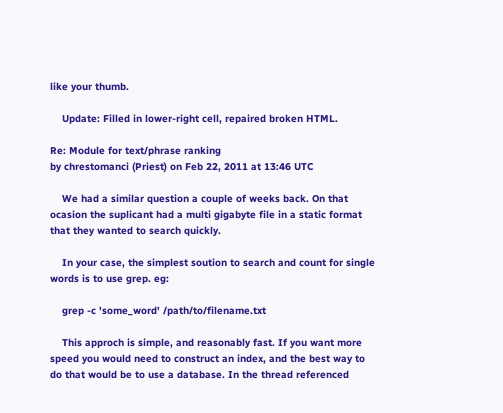like your thumb.

    Update: Filled in lower-right cell, repaired broken HTML.

Re: Module for text/phrase ranking
by chrestomanci (Priest) on Feb 22, 2011 at 13:46 UTC

    We had a similar question a couple of weeks back. On that ocasion the suplicant had a multi gigabyte file in a static format that they wanted to search quickly.

    In your case, the simplest soution to search and count for single words is to use grep. eg:

    grep -c 'some_word' /path/to/filename.txt

    This approch is simple, and reasonably fast. If you want more speed you would need to construct an index, and the best way to do that would be to use a database. In the thread referenced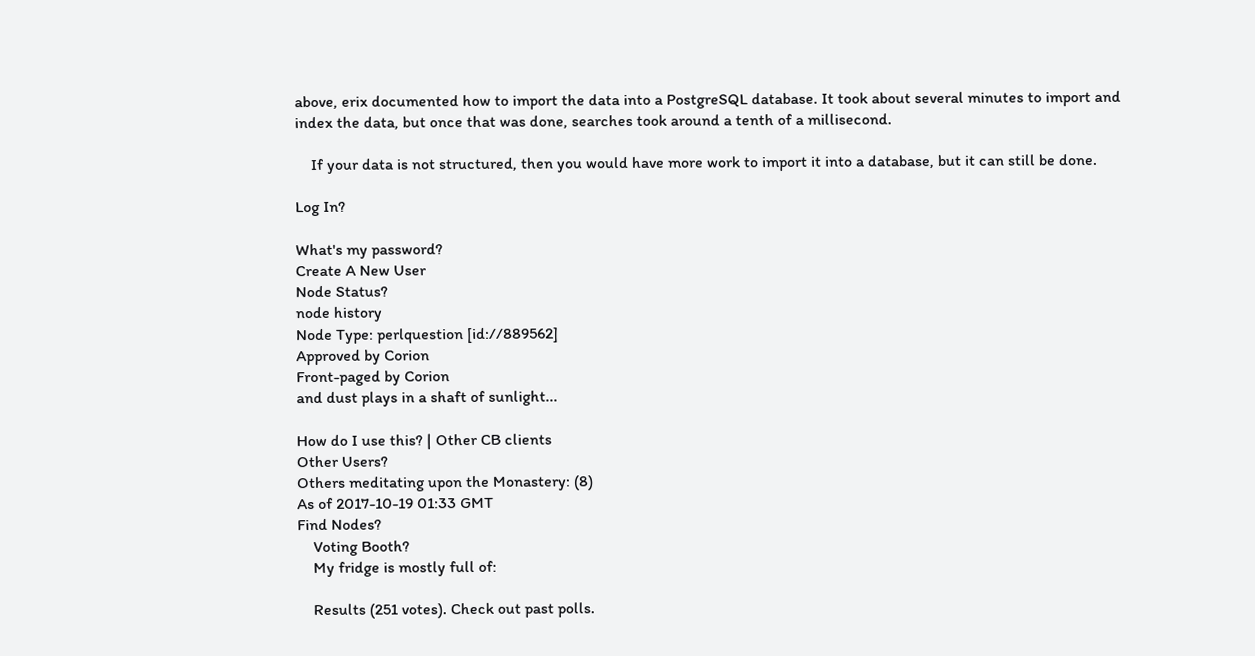above, erix documented how to import the data into a PostgreSQL database. It took about several minutes to import and index the data, but once that was done, searches took around a tenth of a millisecond.

    If your data is not structured, then you would have more work to import it into a database, but it can still be done.

Log In?

What's my password?
Create A New User
Node Status?
node history
Node Type: perlquestion [id://889562]
Approved by Corion
Front-paged by Corion
and dust plays in a shaft of sunlight...

How do I use this? | Other CB clients
Other Users?
Others meditating upon the Monastery: (8)
As of 2017-10-19 01:33 GMT
Find Nodes?
    Voting Booth?
    My fridge is mostly full of:

    Results (251 votes). Check out past polls.